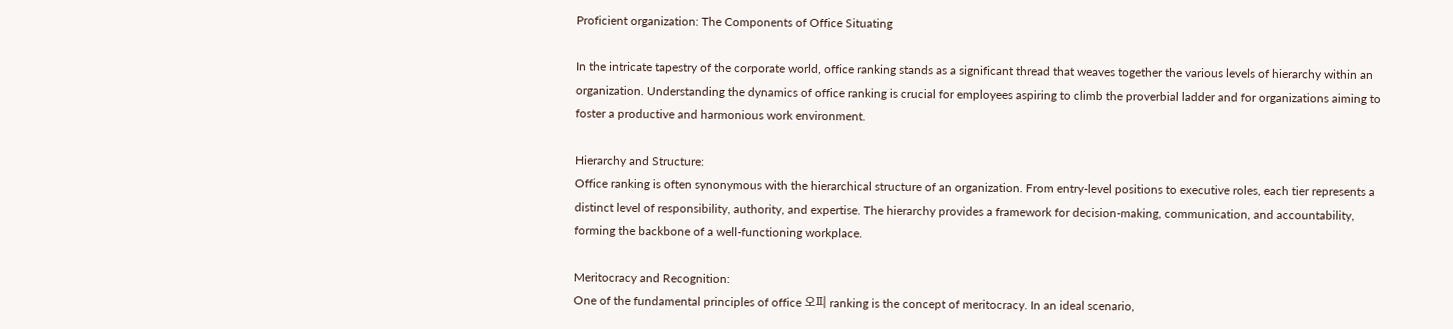Proficient organization: The Components of Office Situating

In the intricate tapestry of the corporate world, office ranking stands as a significant thread that weaves together the various levels of hierarchy within an organization. Understanding the dynamics of office ranking is crucial for employees aspiring to climb the proverbial ladder and for organizations aiming to foster a productive and harmonious work environment.

Hierarchy and Structure:
Office ranking is often synonymous with the hierarchical structure of an organization. From entry-level positions to executive roles, each tier represents a distinct level of responsibility, authority, and expertise. The hierarchy provides a framework for decision-making, communication, and accountability, forming the backbone of a well-functioning workplace.

Meritocracy and Recognition:
One of the fundamental principles of office 오피 ranking is the concept of meritocracy. In an ideal scenario,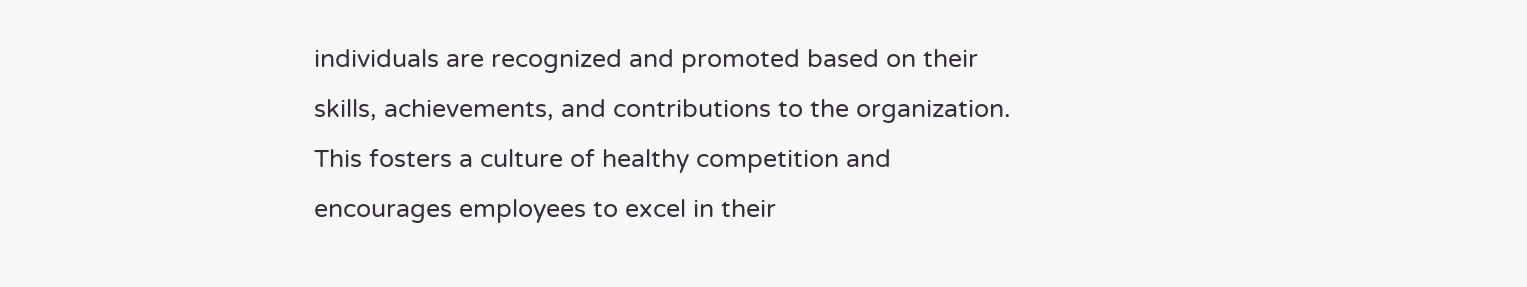individuals are recognized and promoted based on their skills, achievements, and contributions to the organization. This fosters a culture of healthy competition and encourages employees to excel in their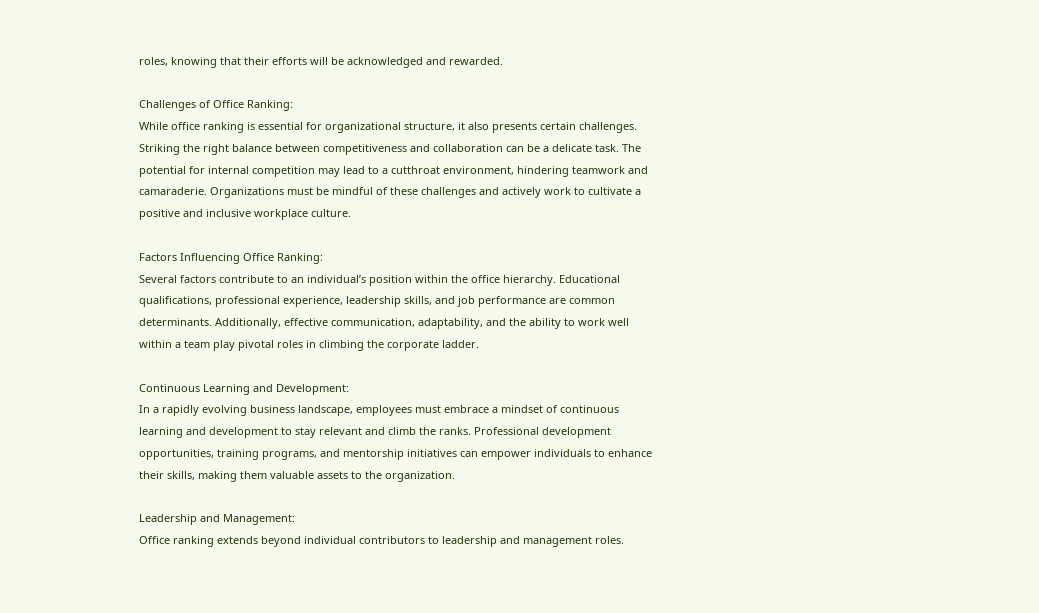roles, knowing that their efforts will be acknowledged and rewarded.

Challenges of Office Ranking:
While office ranking is essential for organizational structure, it also presents certain challenges. Striking the right balance between competitiveness and collaboration can be a delicate task. The potential for internal competition may lead to a cutthroat environment, hindering teamwork and camaraderie. Organizations must be mindful of these challenges and actively work to cultivate a positive and inclusive workplace culture.

Factors Influencing Office Ranking:
Several factors contribute to an individual’s position within the office hierarchy. Educational qualifications, professional experience, leadership skills, and job performance are common determinants. Additionally, effective communication, adaptability, and the ability to work well within a team play pivotal roles in climbing the corporate ladder.

Continuous Learning and Development:
In a rapidly evolving business landscape, employees must embrace a mindset of continuous learning and development to stay relevant and climb the ranks. Professional development opportunities, training programs, and mentorship initiatives can empower individuals to enhance their skills, making them valuable assets to the organization.

Leadership and Management:
Office ranking extends beyond individual contributors to leadership and management roles.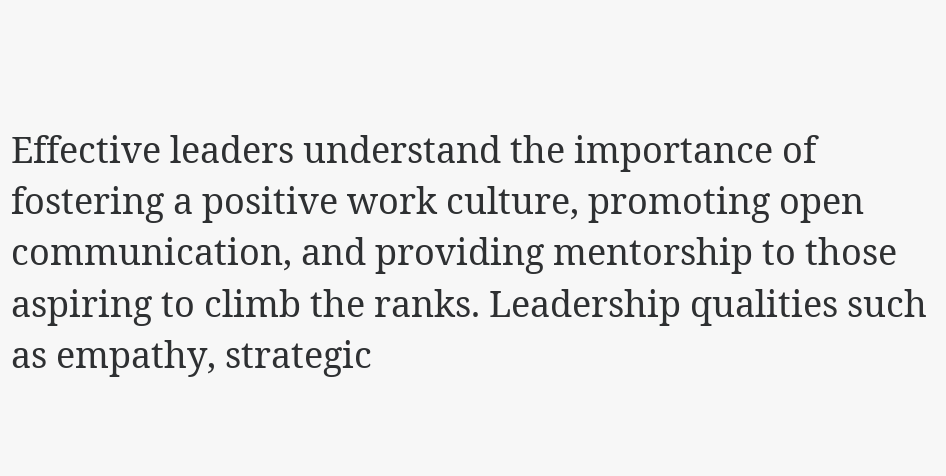Effective leaders understand the importance of fostering a positive work culture, promoting open communication, and providing mentorship to those aspiring to climb the ranks. Leadership qualities such as empathy, strategic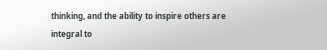thinking, and the ability to inspire others are integral to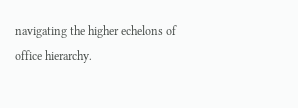navigating the higher echelons of office hierarchy.